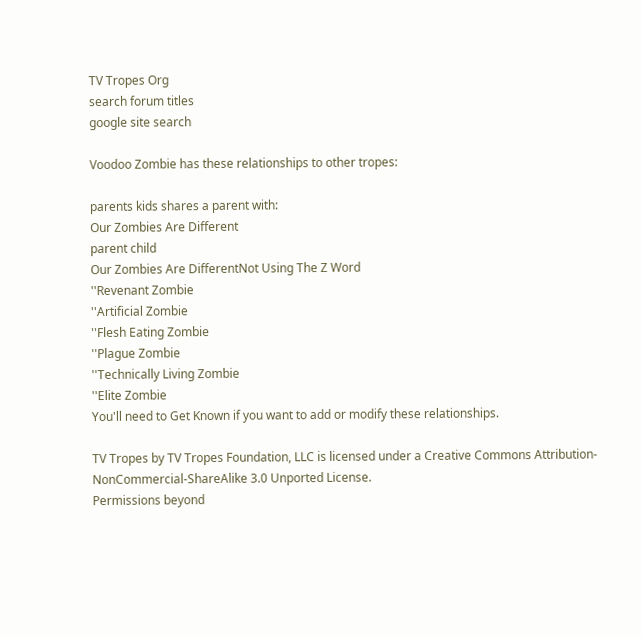TV Tropes Org
search forum titles
google site search

Voodoo Zombie has these relationships to other tropes:

parents kids shares a parent with:
Our Zombies Are Different
parent child
Our Zombies Are DifferentNot Using The Z Word
''Revenant Zombie
''Artificial Zombie
''Flesh Eating Zombie
''Plague Zombie
''Technically Living Zombie
''Elite Zombie
You'll need to Get Known if you want to add or modify these relationships.

TV Tropes by TV Tropes Foundation, LLC is licensed under a Creative Commons Attribution-NonCommercial-ShareAlike 3.0 Unported License.
Permissions beyond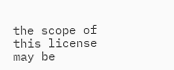the scope of this license may be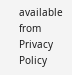available from
Privacy Policy